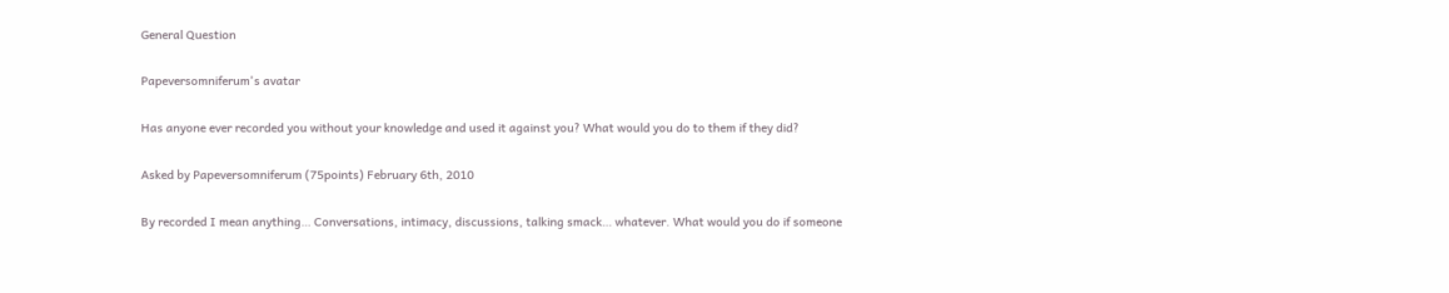General Question

Papeversomniferum's avatar

Has anyone ever recorded you without your knowledge and used it against you? What would you do to them if they did?

Asked by Papeversomniferum (75points) February 6th, 2010

By recorded I mean anything… Conversations, intimacy, discussions, talking smack… whatever. What would you do if someone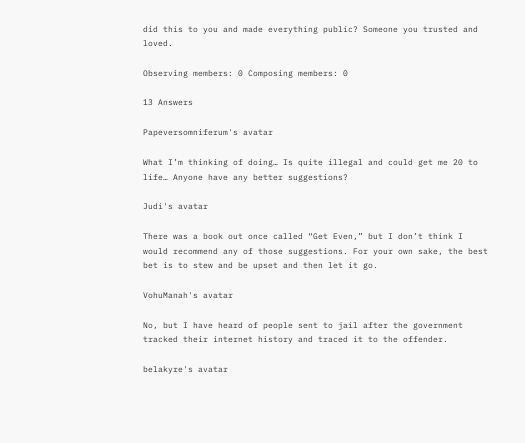did this to you and made everything public? Someone you trusted and loved.

Observing members: 0 Composing members: 0

13 Answers

Papeversomniferum's avatar

What I’m thinking of doing… Is quite illegal and could get me 20 to life… Anyone have any better suggestions?

Judi's avatar

There was a book out once called “Get Even,” but I don’t think I would recommend any of those suggestions. For your own sake, the best bet is to stew and be upset and then let it go.

VohuManah's avatar

No, but I have heard of people sent to jail after the government tracked their internet history and traced it to the offender.

belakyre's avatar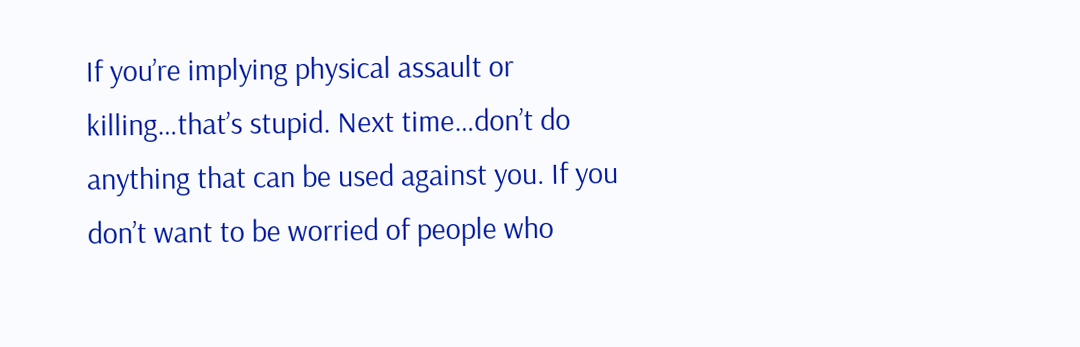If you’re implying physical assault or killing…that’s stupid. Next time…don’t do anything that can be used against you. If you don’t want to be worried of people who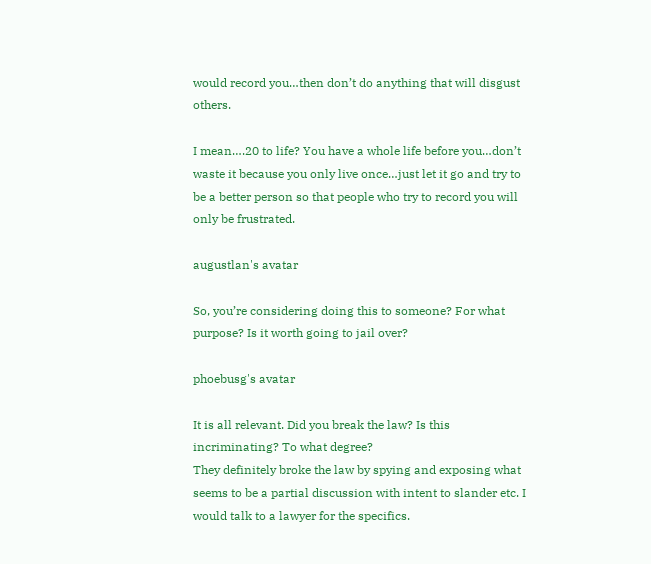would record you…then don’t do anything that will disgust others.

I mean….20 to life? You have a whole life before you…don’t waste it because you only live once…just let it go and try to be a better person so that people who try to record you will only be frustrated.

augustlan's avatar

So, you’re considering doing this to someone? For what purpose? Is it worth going to jail over?

phoebusg's avatar

It is all relevant. Did you break the law? Is this incriminating? To what degree?
They definitely broke the law by spying and exposing what seems to be a partial discussion with intent to slander etc. I would talk to a lawyer for the specifics.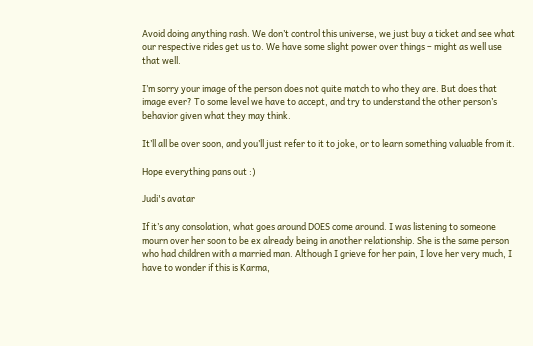Avoid doing anything rash. We don’t control this universe, we just buy a ticket and see what our respective rides get us to. We have some slight power over things – might as well use that well.

I’m sorry your image of the person does not quite match to who they are. But does that image ever? To some level we have to accept, and try to understand the other person’s behavior given what they may think.

It’ll all be over soon, and you’ll just refer to it to joke, or to learn something valuable from it.

Hope everything pans out :)

Judi's avatar

If it’s any consolation, what goes around DOES come around. I was listening to someone mourn over her soon to be ex already being in another relationship. She is the same person who had children with a married man. Although I grieve for her pain, I love her very much, I have to wonder if this is Karma,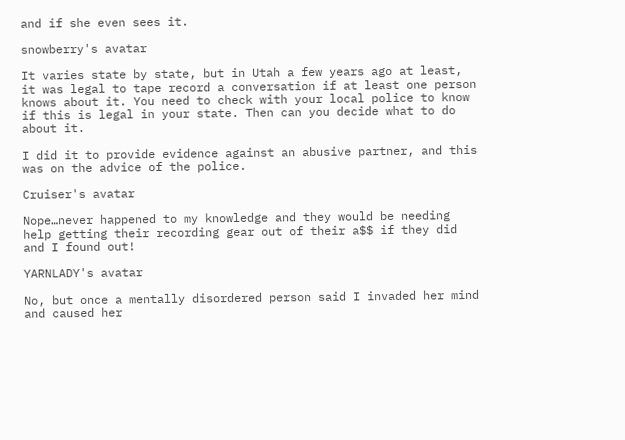and if she even sees it.

snowberry's avatar

It varies state by state, but in Utah a few years ago at least, it was legal to tape record a conversation if at least one person knows about it. You need to check with your local police to know if this is legal in your state. Then can you decide what to do about it.

I did it to provide evidence against an abusive partner, and this was on the advice of the police.

Cruiser's avatar

Nope…never happened to my knowledge and they would be needing help getting their recording gear out of their a$$ if they did and I found out!

YARNLADY's avatar

No, but once a mentally disordered person said I invaded her mind and caused her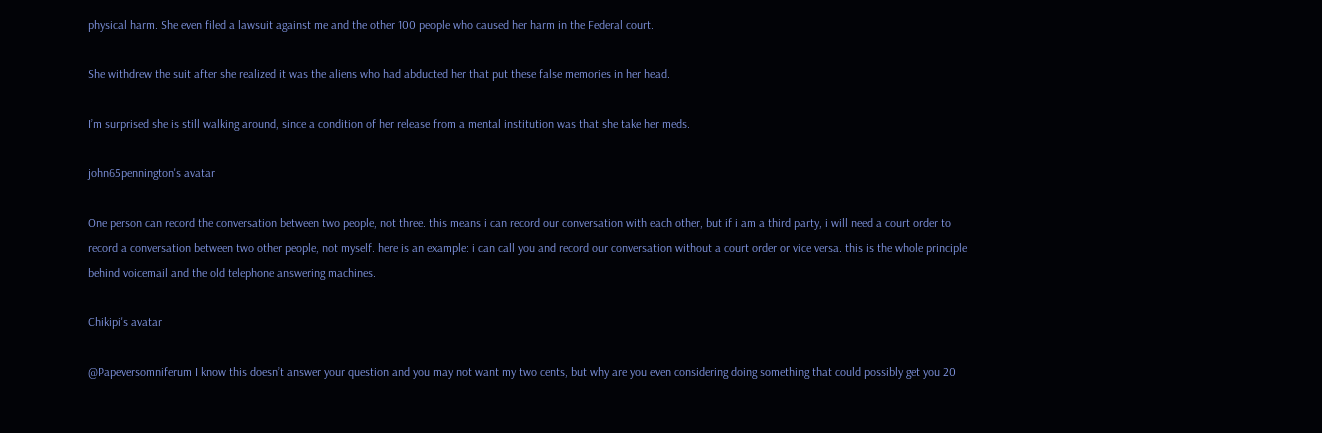physical harm. She even filed a lawsuit against me and the other 100 people who caused her harm in the Federal court.

She withdrew the suit after she realized it was the aliens who had abducted her that put these false memories in her head.

I’m surprised she is still walking around, since a condition of her release from a mental institution was that she take her meds.

john65pennington's avatar

One person can record the conversation between two people, not three. this means i can record our conversation with each other, but if i am a third party, i will need a court order to record a conversation between two other people, not myself. here is an example: i can call you and record our conversation without a court order or vice versa. this is the whole principle behind voicemail and the old telephone answering machines.

Chikipi's avatar

@Papeversomniferum I know this doesn’t answer your question and you may not want my two cents, but why are you even considering doing something that could possibly get you 20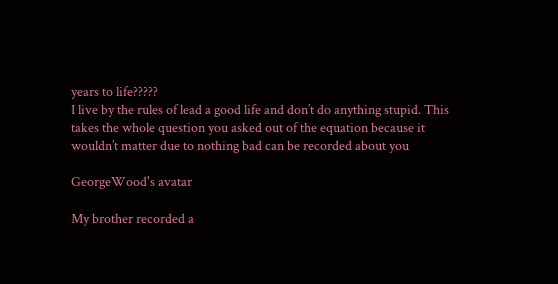years to life?????
I live by the rules of lead a good life and don’t do anything stupid. This takes the whole question you asked out of the equation because it wouldn’t matter due to nothing bad can be recorded about you

GeorgeWood's avatar

My brother recorded a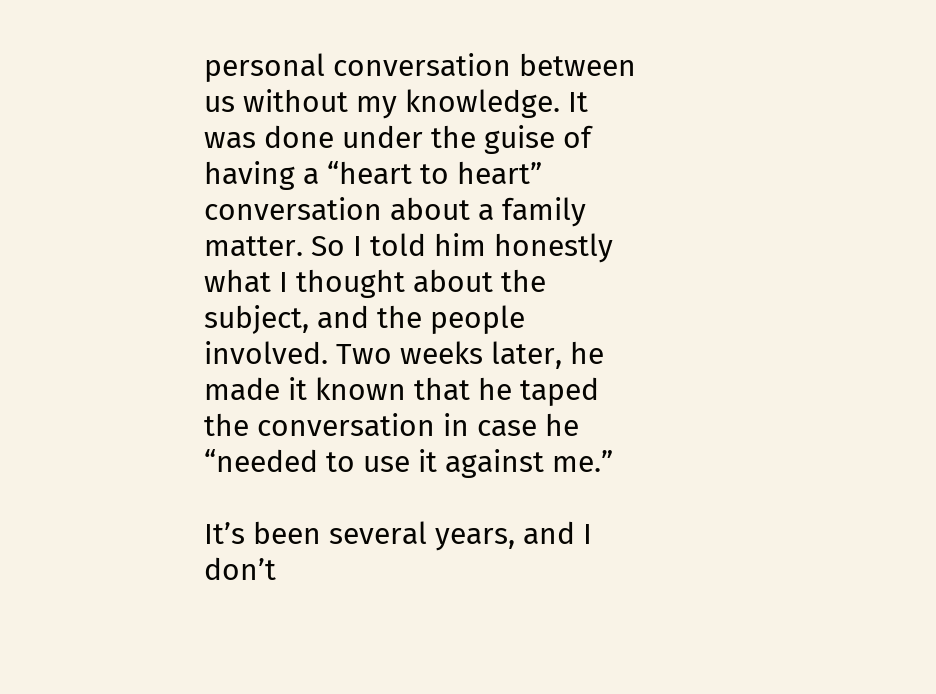personal conversation between us without my knowledge. It was done under the guise of having a “heart to heart” conversation about a family matter. So I told him honestly what I thought about the subject, and the people involved. Two weeks later, he made it known that he taped the conversation in case he “needed to use it against me.”

It’s been several years, and I don’t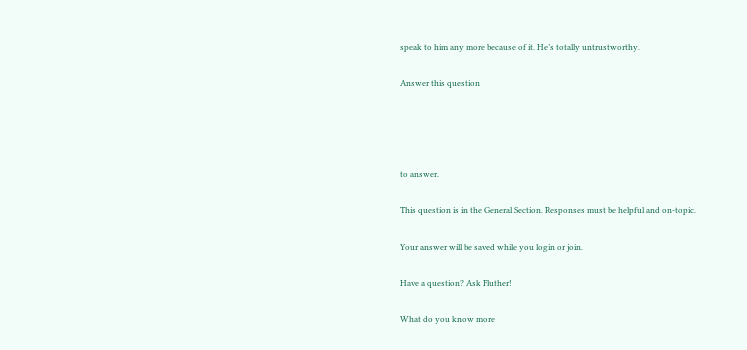speak to him any more because of it. He’s totally untrustworthy.

Answer this question




to answer.

This question is in the General Section. Responses must be helpful and on-topic.

Your answer will be saved while you login or join.

Have a question? Ask Fluther!

What do you know more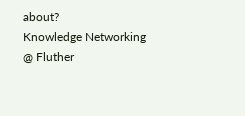about?
Knowledge Networking @ Fluther